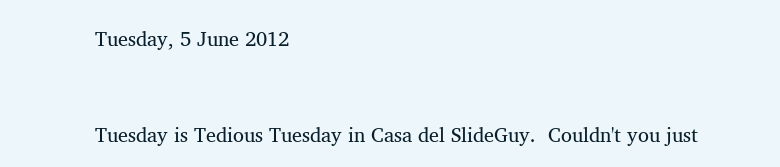Tuesday, 5 June 2012


Tuesday is Tedious Tuesday in Casa del SlideGuy.  Couldn't you just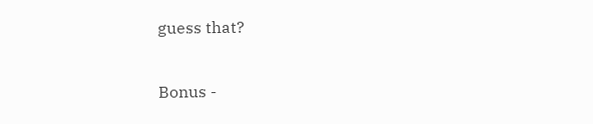guess that?

Bonus -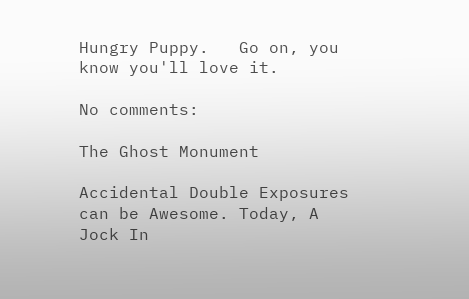Hungry Puppy.   Go on, you know you'll love it.

No comments:

The Ghost Monument

Accidental Double Exposures can be Awesome. Today, A Jock In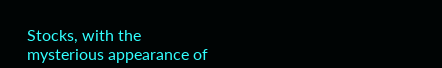Stocks, with the mysterious appearance of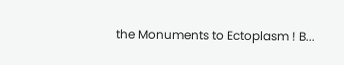the Monuments to Ectoplasm ! B...